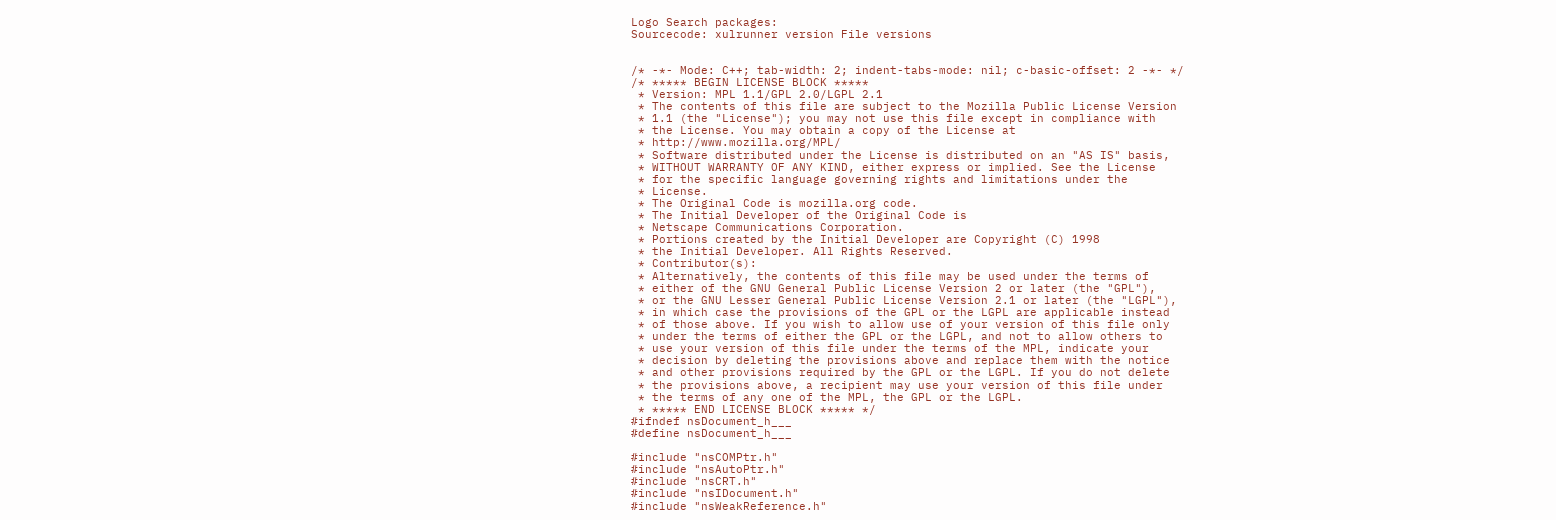Logo Search packages:
Sourcecode: xulrunner version File versions


/* -*- Mode: C++; tab-width: 2; indent-tabs-mode: nil; c-basic-offset: 2 -*- */
/* ***** BEGIN LICENSE BLOCK *****
 * Version: MPL 1.1/GPL 2.0/LGPL 2.1
 * The contents of this file are subject to the Mozilla Public License Version
 * 1.1 (the "License"); you may not use this file except in compliance with
 * the License. You may obtain a copy of the License at
 * http://www.mozilla.org/MPL/
 * Software distributed under the License is distributed on an "AS IS" basis,
 * WITHOUT WARRANTY OF ANY KIND, either express or implied. See the License
 * for the specific language governing rights and limitations under the
 * License.
 * The Original Code is mozilla.org code.
 * The Initial Developer of the Original Code is
 * Netscape Communications Corporation.
 * Portions created by the Initial Developer are Copyright (C) 1998
 * the Initial Developer. All Rights Reserved.
 * Contributor(s):
 * Alternatively, the contents of this file may be used under the terms of
 * either of the GNU General Public License Version 2 or later (the "GPL"),
 * or the GNU Lesser General Public License Version 2.1 or later (the "LGPL"),
 * in which case the provisions of the GPL or the LGPL are applicable instead
 * of those above. If you wish to allow use of your version of this file only
 * under the terms of either the GPL or the LGPL, and not to allow others to
 * use your version of this file under the terms of the MPL, indicate your
 * decision by deleting the provisions above and replace them with the notice
 * and other provisions required by the GPL or the LGPL. If you do not delete
 * the provisions above, a recipient may use your version of this file under
 * the terms of any one of the MPL, the GPL or the LGPL.
 * ***** END LICENSE BLOCK ***** */
#ifndef nsDocument_h___
#define nsDocument_h___

#include "nsCOMPtr.h"
#include "nsAutoPtr.h"
#include "nsCRT.h"
#include "nsIDocument.h"
#include "nsWeakReference.h"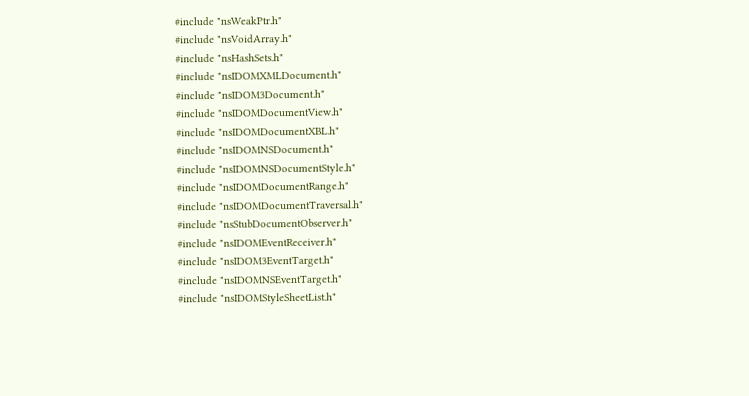#include "nsWeakPtr.h"
#include "nsVoidArray.h"
#include "nsHashSets.h"
#include "nsIDOMXMLDocument.h"
#include "nsIDOM3Document.h"
#include "nsIDOMDocumentView.h"
#include "nsIDOMDocumentXBL.h"
#include "nsIDOMNSDocument.h"
#include "nsIDOMNSDocumentStyle.h"
#include "nsIDOMDocumentRange.h"
#include "nsIDOMDocumentTraversal.h"
#include "nsStubDocumentObserver.h"
#include "nsIDOMEventReceiver.h"
#include "nsIDOM3EventTarget.h"
#include "nsIDOMNSEventTarget.h"
#include "nsIDOMStyleSheetList.h"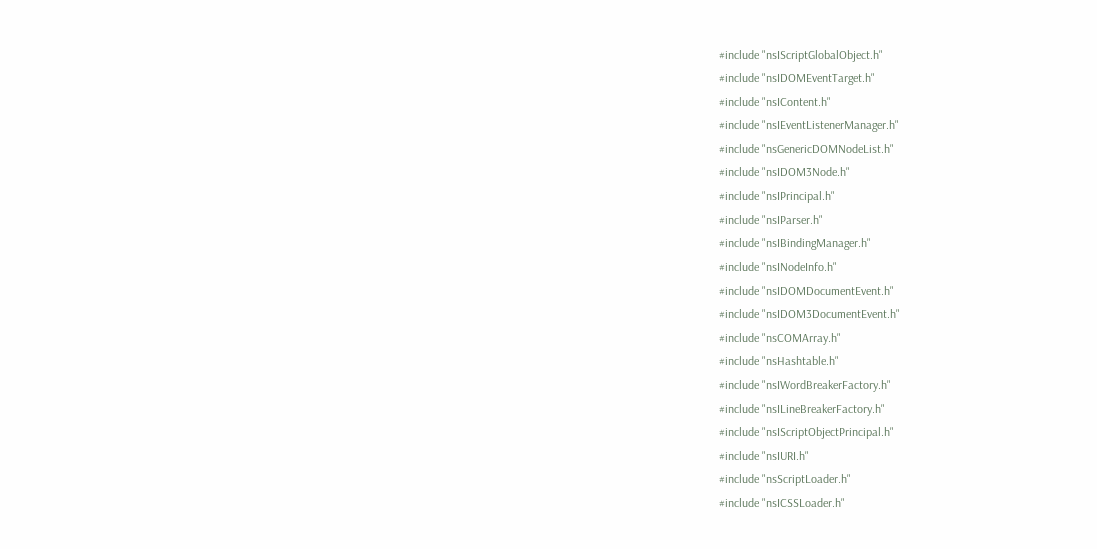#include "nsIScriptGlobalObject.h"
#include "nsIDOMEventTarget.h"
#include "nsIContent.h"
#include "nsIEventListenerManager.h"
#include "nsGenericDOMNodeList.h"
#include "nsIDOM3Node.h"
#include "nsIPrincipal.h"
#include "nsIParser.h"
#include "nsIBindingManager.h"
#include "nsINodeInfo.h"
#include "nsIDOMDocumentEvent.h"
#include "nsIDOM3DocumentEvent.h"
#include "nsCOMArray.h"
#include "nsHashtable.h"
#include "nsIWordBreakerFactory.h"
#include "nsILineBreakerFactory.h"
#include "nsIScriptObjectPrincipal.h"
#include "nsIURI.h"
#include "nsScriptLoader.h"
#include "nsICSSLoader.h"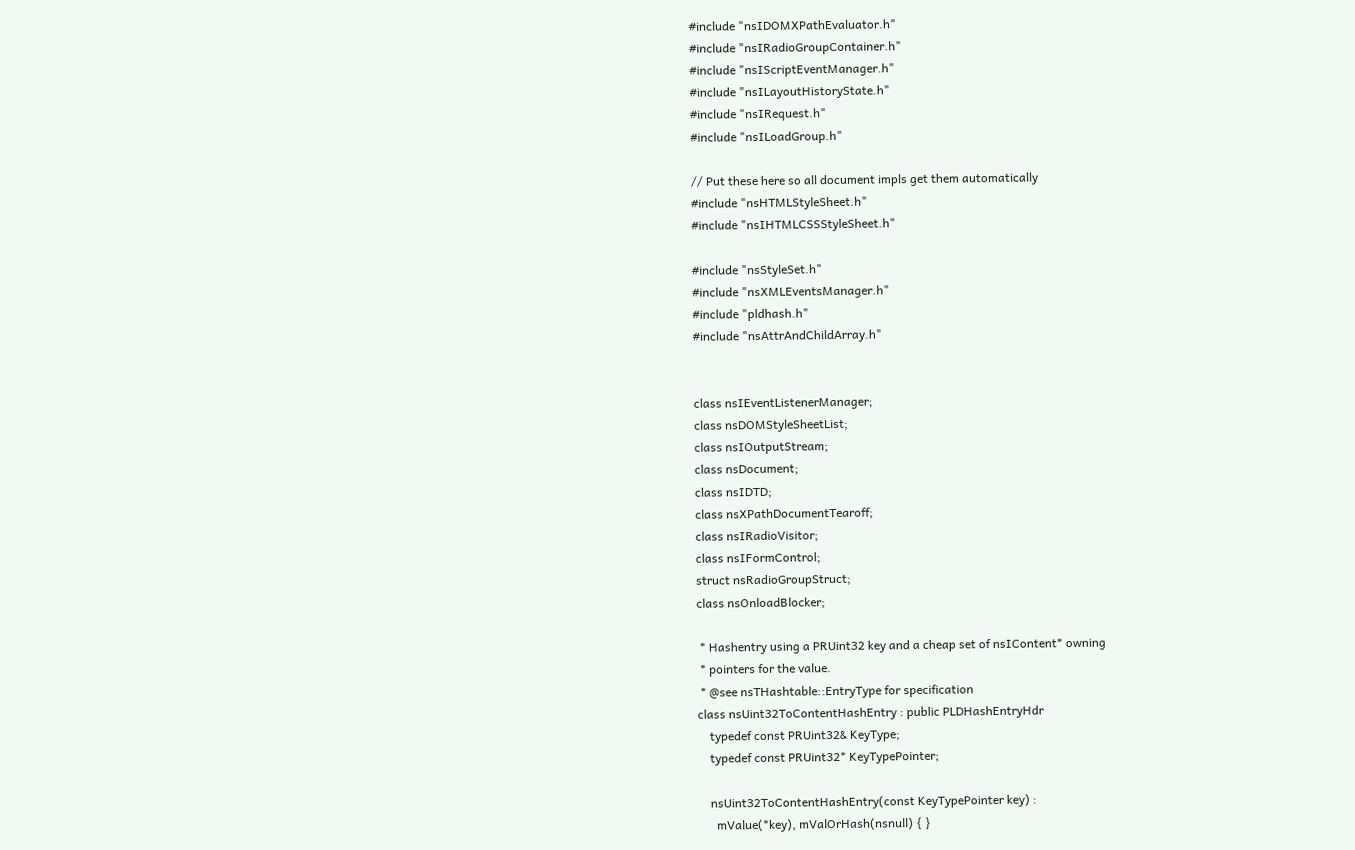#include "nsIDOMXPathEvaluator.h"
#include "nsIRadioGroupContainer.h"
#include "nsIScriptEventManager.h"
#include "nsILayoutHistoryState.h"
#include "nsIRequest.h"
#include "nsILoadGroup.h"

// Put these here so all document impls get them automatically
#include "nsHTMLStyleSheet.h"
#include "nsIHTMLCSSStyleSheet.h"

#include "nsStyleSet.h"
#include "nsXMLEventsManager.h"
#include "pldhash.h"
#include "nsAttrAndChildArray.h"


class nsIEventListenerManager;
class nsDOMStyleSheetList;
class nsIOutputStream;
class nsDocument;
class nsIDTD;
class nsXPathDocumentTearoff;
class nsIRadioVisitor;
class nsIFormControl;
struct nsRadioGroupStruct;
class nsOnloadBlocker;

 * Hashentry using a PRUint32 key and a cheap set of nsIContent* owning
 * pointers for the value.
 * @see nsTHashtable::EntryType for specification
class nsUint32ToContentHashEntry : public PLDHashEntryHdr
    typedef const PRUint32& KeyType;
    typedef const PRUint32* KeyTypePointer;

    nsUint32ToContentHashEntry(const KeyTypePointer key) :
      mValue(*key), mValOrHash(nsnull) { }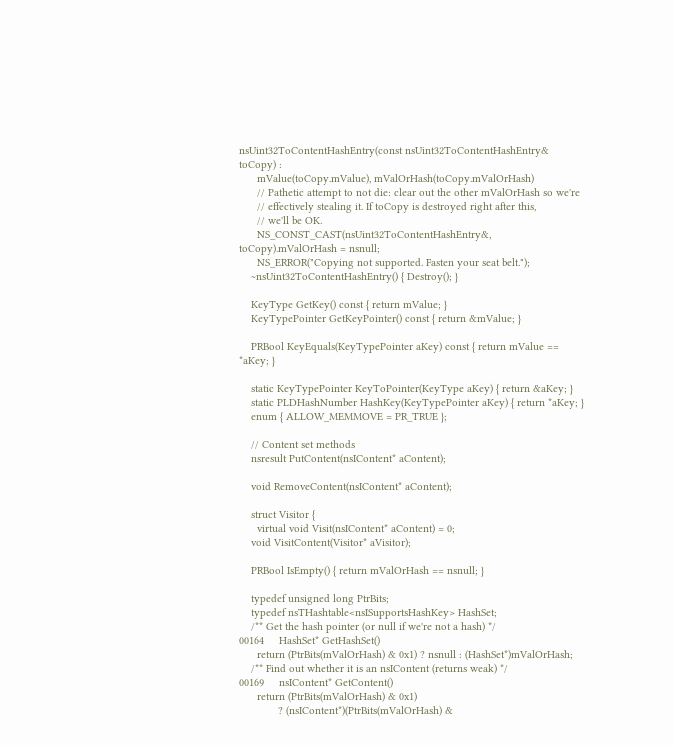nsUint32ToContentHashEntry(const nsUint32ToContentHashEntry& toCopy) :
      mValue(toCopy.mValue), mValOrHash(toCopy.mValOrHash)
      // Pathetic attempt to not die: clear out the other mValOrHash so we're
      // effectively stealing it. If toCopy is destroyed right after this,
      // we'll be OK.
      NS_CONST_CAST(nsUint32ToContentHashEntry&, toCopy).mValOrHash = nsnull;
      NS_ERROR("Copying not supported. Fasten your seat belt.");
    ~nsUint32ToContentHashEntry() { Destroy(); }

    KeyType GetKey() const { return mValue; }
    KeyTypePointer GetKeyPointer() const { return &mValue; }

    PRBool KeyEquals(KeyTypePointer aKey) const { return mValue == *aKey; }

    static KeyTypePointer KeyToPointer(KeyType aKey) { return &aKey; }
    static PLDHashNumber HashKey(KeyTypePointer aKey) { return *aKey; }
    enum { ALLOW_MEMMOVE = PR_TRUE };

    // Content set methods
    nsresult PutContent(nsIContent* aContent);

    void RemoveContent(nsIContent* aContent);

    struct Visitor {
      virtual void Visit(nsIContent* aContent) = 0;
    void VisitContent(Visitor* aVisitor);

    PRBool IsEmpty() { return mValOrHash == nsnull; }

    typedef unsigned long PtrBits;
    typedef nsTHashtable<nsISupportsHashKey> HashSet;
    /** Get the hash pointer (or null if we're not a hash) */
00164     HashSet* GetHashSet()
      return (PtrBits(mValOrHash) & 0x1) ? nsnull : (HashSet*)mValOrHash;
    /** Find out whether it is an nsIContent (returns weak) */
00169     nsIContent* GetContent()
      return (PtrBits(mValOrHash) & 0x1)
             ? (nsIContent*)(PtrBits(mValOrHash) &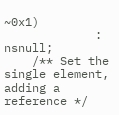~0x1)
             : nsnull;
    /** Set the single element, adding a reference */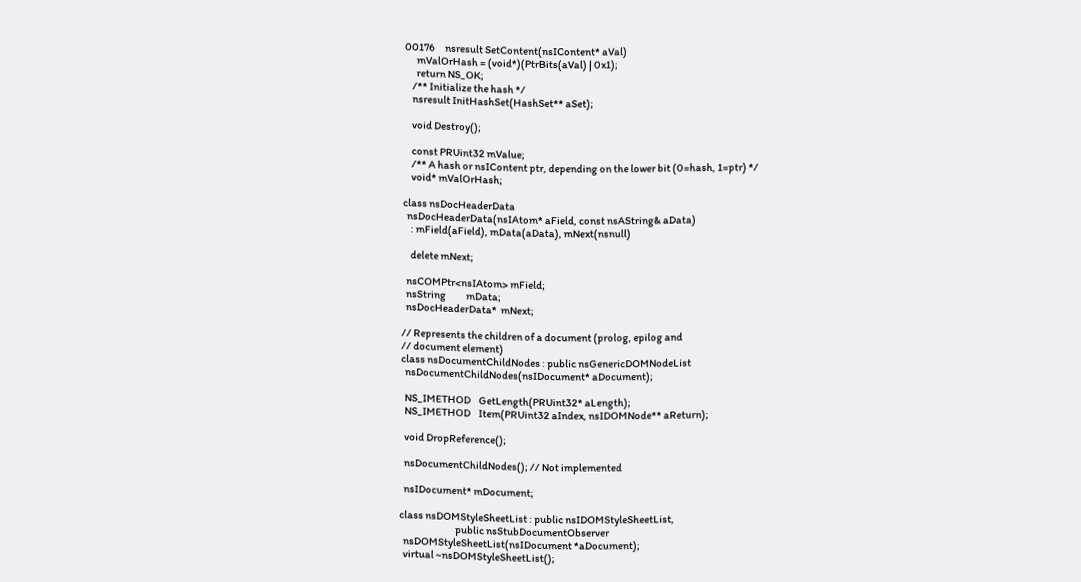00176     nsresult SetContent(nsIContent* aVal)
      mValOrHash = (void*)(PtrBits(aVal) | 0x1);
      return NS_OK;
    /** Initialize the hash */
    nsresult InitHashSet(HashSet** aSet);

    void Destroy();

    const PRUint32 mValue;
    /** A hash or nsIContent ptr, depending on the lower bit (0=hash, 1=ptr) */
    void* mValOrHash;

class nsDocHeaderData
  nsDocHeaderData(nsIAtom* aField, const nsAString& aData)
    : mField(aField), mData(aData), mNext(nsnull)

    delete mNext;

  nsCOMPtr<nsIAtom> mField;
  nsString          mData;
  nsDocHeaderData*  mNext;

// Represents the children of a document (prolog, epilog and
// document element)
class nsDocumentChildNodes : public nsGenericDOMNodeList
  nsDocumentChildNodes(nsIDocument* aDocument);

  NS_IMETHOD    GetLength(PRUint32* aLength);
  NS_IMETHOD    Item(PRUint32 aIndex, nsIDOMNode** aReturn);

  void DropReference();

  nsDocumentChildNodes(); // Not implemented

  nsIDocument* mDocument;

class nsDOMStyleSheetList : public nsIDOMStyleSheetList,
                            public nsStubDocumentObserver
  nsDOMStyleSheetList(nsIDocument *aDocument);
  virtual ~nsDOMStyleSheetList();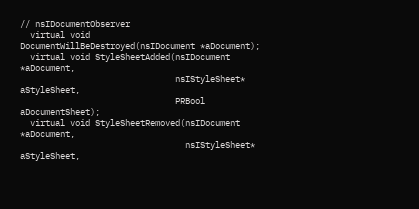// nsIDocumentObserver
  virtual void DocumentWillBeDestroyed(nsIDocument *aDocument);
  virtual void StyleSheetAdded(nsIDocument *aDocument,
                               nsIStyleSheet* aStyleSheet,
                               PRBool aDocumentSheet);
  virtual void StyleSheetRemoved(nsIDocument *aDocument,
                                 nsIStyleSheet* aStyleSheet,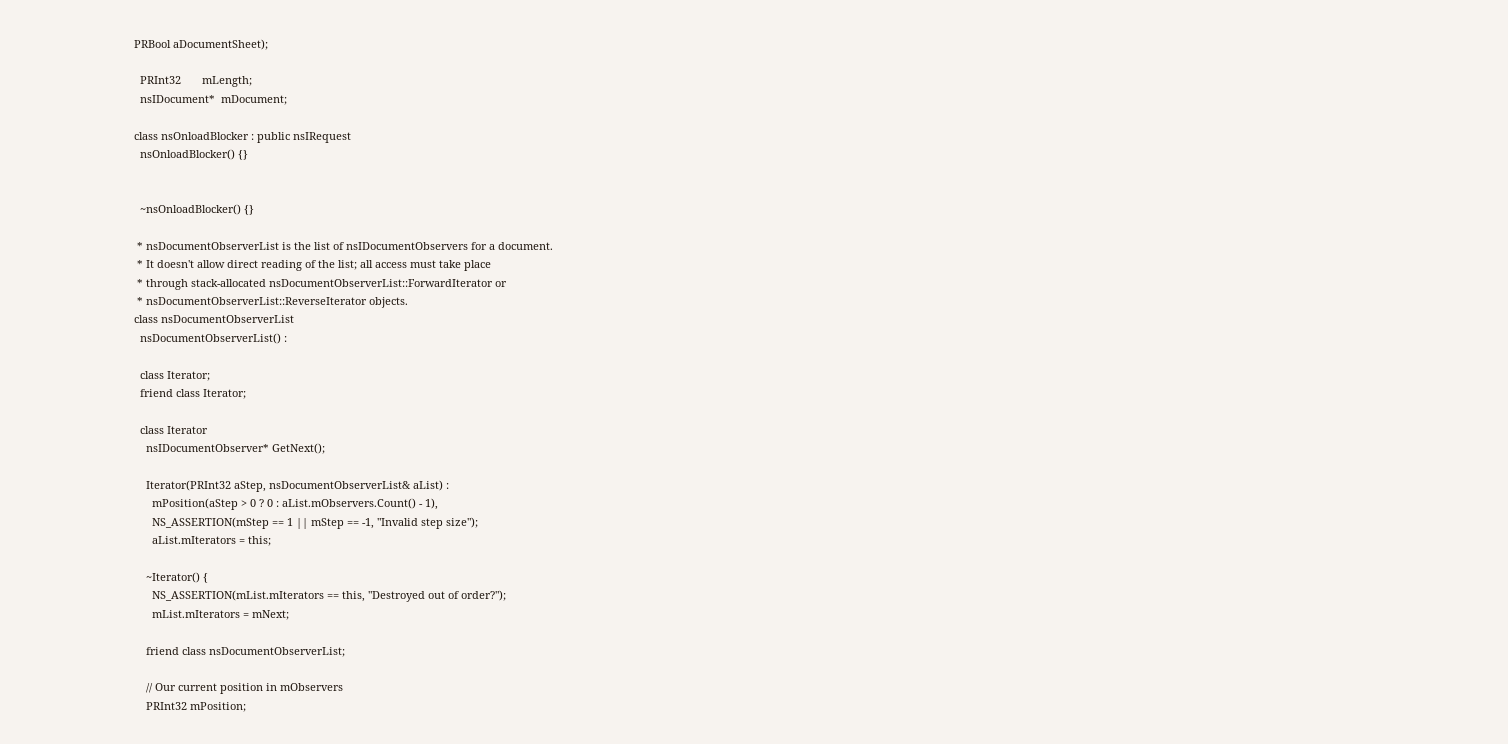PRBool aDocumentSheet);

  PRInt32       mLength;
  nsIDocument*  mDocument;

class nsOnloadBlocker : public nsIRequest
  nsOnloadBlocker() {}


  ~nsOnloadBlocker() {}

 * nsDocumentObserverList is the list of nsIDocumentObservers for a document.
 * It doesn't allow direct reading of the list; all access must take place
 * through stack-allocated nsDocumentObserverList::ForwardIterator or
 * nsDocumentObserverList::ReverseIterator objects.
class nsDocumentObserverList
  nsDocumentObserverList() :

  class Iterator;
  friend class Iterator;

  class Iterator
    nsIDocumentObserver* GetNext();

    Iterator(PRInt32 aStep, nsDocumentObserverList& aList) :
      mPosition(aStep > 0 ? 0 : aList.mObservers.Count() - 1),
      NS_ASSERTION(mStep == 1 || mStep == -1, "Invalid step size");
      aList.mIterators = this;

    ~Iterator() {
      NS_ASSERTION(mList.mIterators == this, "Destroyed out of order?");
      mList.mIterators = mNext;

    friend class nsDocumentObserverList;

    // Our current position in mObservers
    PRInt32 mPosition;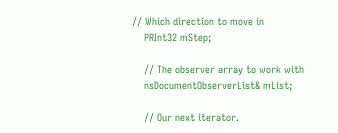// Which direction to move in
    PRInt32 mStep;

    // The observer array to work with
    nsDocumentObserverList& mList;

    // Our next iterator.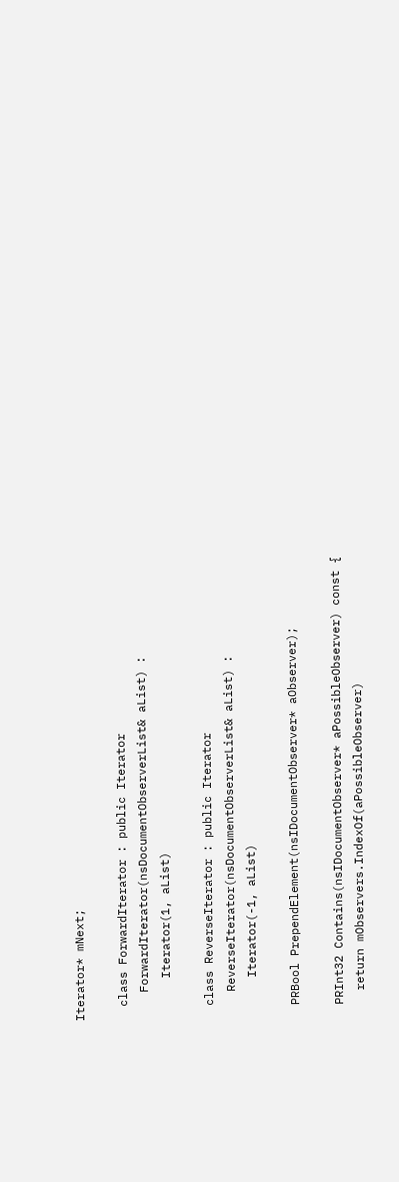Iterator* mNext;

  class ForwardIterator : public Iterator
    ForwardIterator(nsDocumentObserverList& aList) :
      Iterator(1, aList)

  class ReverseIterator : public Iterator
    ReverseIterator(nsDocumentObserverList& aList) :
      Iterator(-1, aList)

  PRBool PrependElement(nsIDocumentObserver* aObserver);

  PRInt32 Contains(nsIDocumentObserver* aPossibleObserver) const {
    return mObservers.IndexOf(aPossibleObserver)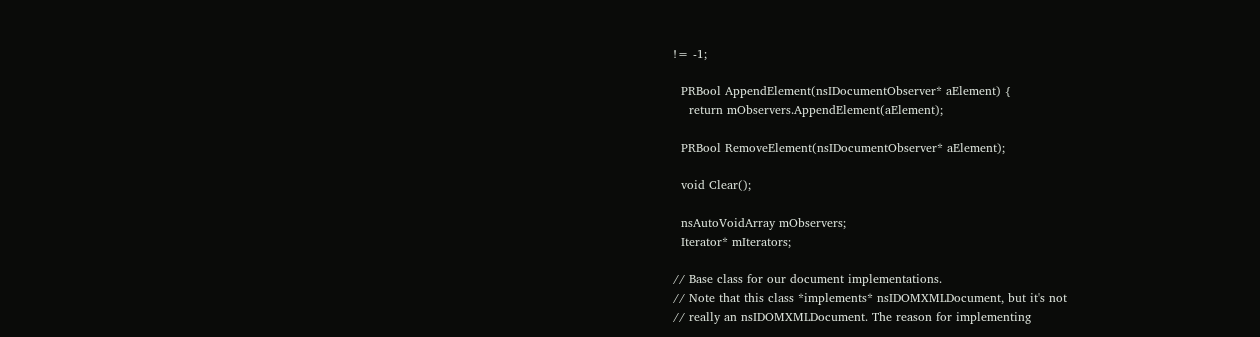!= -1;

  PRBool AppendElement(nsIDocumentObserver* aElement) {
    return mObservers.AppendElement(aElement);

  PRBool RemoveElement(nsIDocumentObserver* aElement);

  void Clear();

  nsAutoVoidArray mObservers;
  Iterator* mIterators;

// Base class for our document implementations.
// Note that this class *implements* nsIDOMXMLDocument, but it's not
// really an nsIDOMXMLDocument. The reason for implementing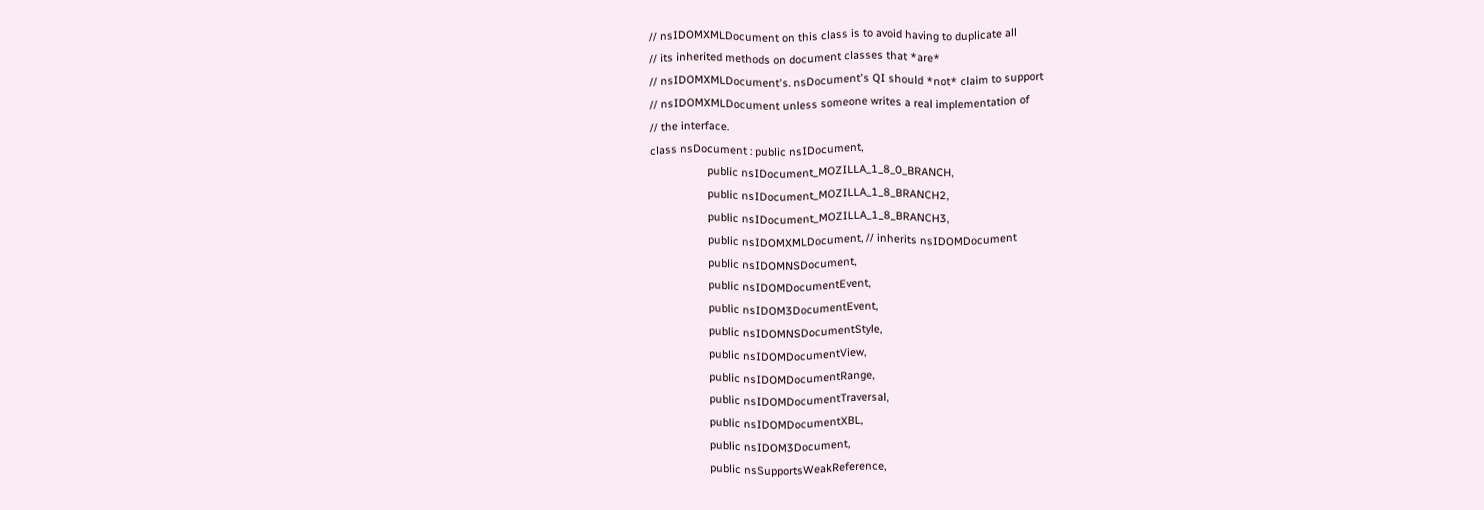// nsIDOMXMLDocument on this class is to avoid having to duplicate all
// its inherited methods on document classes that *are*
// nsIDOMXMLDocument's. nsDocument's QI should *not* claim to support
// nsIDOMXMLDocument unless someone writes a real implementation of
// the interface.
class nsDocument : public nsIDocument,
                   public nsIDocument_MOZILLA_1_8_0_BRANCH,
                   public nsIDocument_MOZILLA_1_8_BRANCH2,
                   public nsIDocument_MOZILLA_1_8_BRANCH3,
                   public nsIDOMXMLDocument, // inherits nsIDOMDocument
                   public nsIDOMNSDocument,
                   public nsIDOMDocumentEvent,
                   public nsIDOM3DocumentEvent,
                   public nsIDOMNSDocumentStyle,
                   public nsIDOMDocumentView,
                   public nsIDOMDocumentRange,
                   public nsIDOMDocumentTraversal,
                   public nsIDOMDocumentXBL,
                   public nsIDOM3Document,
                   public nsSupportsWeakReference,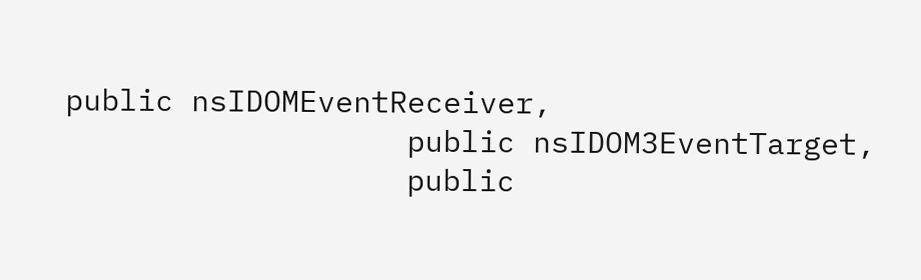public nsIDOMEventReceiver,
                   public nsIDOM3EventTarget,
                   public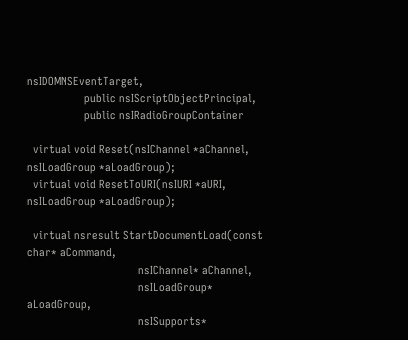nsIDOMNSEventTarget,
                   public nsIScriptObjectPrincipal,
                   public nsIRadioGroupContainer

  virtual void Reset(nsIChannel *aChannel, nsILoadGroup *aLoadGroup);
  virtual void ResetToURI(nsIURI *aURI, nsILoadGroup *aLoadGroup);

  virtual nsresult StartDocumentLoad(const char* aCommand,
                                     nsIChannel* aChannel,
                                     nsILoadGroup* aLoadGroup,
                                     nsISupports*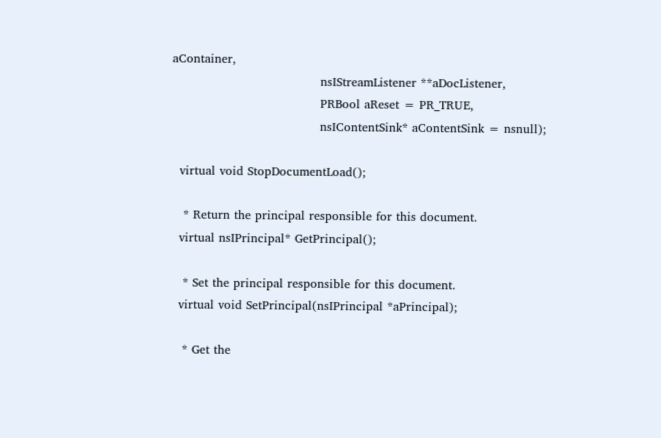aContainer,
                                     nsIStreamListener **aDocListener,
                                     PRBool aReset = PR_TRUE,
                                     nsIContentSink* aContentSink = nsnull);

  virtual void StopDocumentLoad();

   * Return the principal responsible for this document.
  virtual nsIPrincipal* GetPrincipal();

   * Set the principal responsible for this document.
  virtual void SetPrincipal(nsIPrincipal *aPrincipal);

   * Get the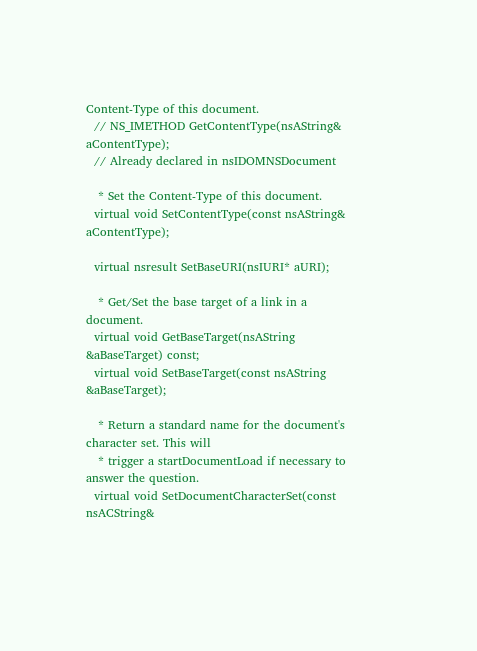Content-Type of this document.
  // NS_IMETHOD GetContentType(nsAString& aContentType);
  // Already declared in nsIDOMNSDocument

   * Set the Content-Type of this document.
  virtual void SetContentType(const nsAString& aContentType);

  virtual nsresult SetBaseURI(nsIURI* aURI);

   * Get/Set the base target of a link in a document.
  virtual void GetBaseTarget(nsAString &aBaseTarget) const;
  virtual void SetBaseTarget(const nsAString &aBaseTarget);

   * Return a standard name for the document's character set. This will
   * trigger a startDocumentLoad if necessary to answer the question.
  virtual void SetDocumentCharacterSet(const nsACString&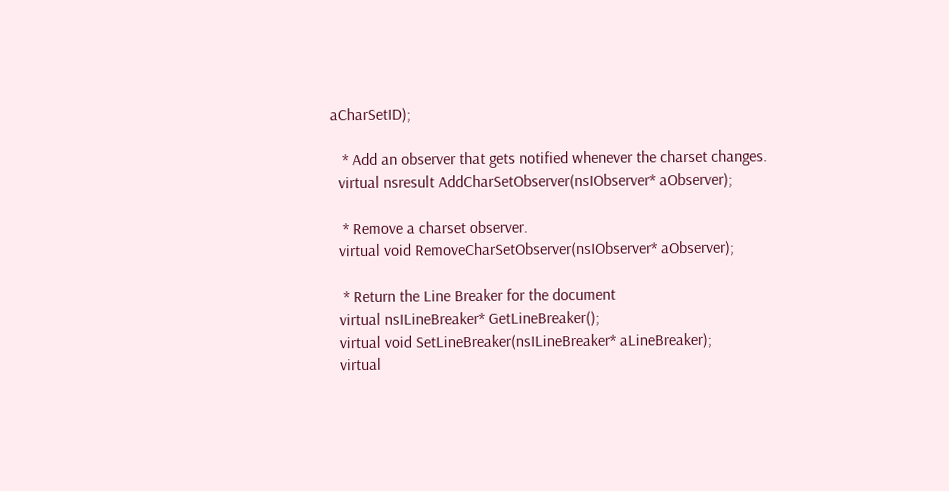aCharSetID);

   * Add an observer that gets notified whenever the charset changes.
  virtual nsresult AddCharSetObserver(nsIObserver* aObserver);

   * Remove a charset observer.
  virtual void RemoveCharSetObserver(nsIObserver* aObserver);

   * Return the Line Breaker for the document
  virtual nsILineBreaker* GetLineBreaker();
  virtual void SetLineBreaker(nsILineBreaker* aLineBreaker);
  virtual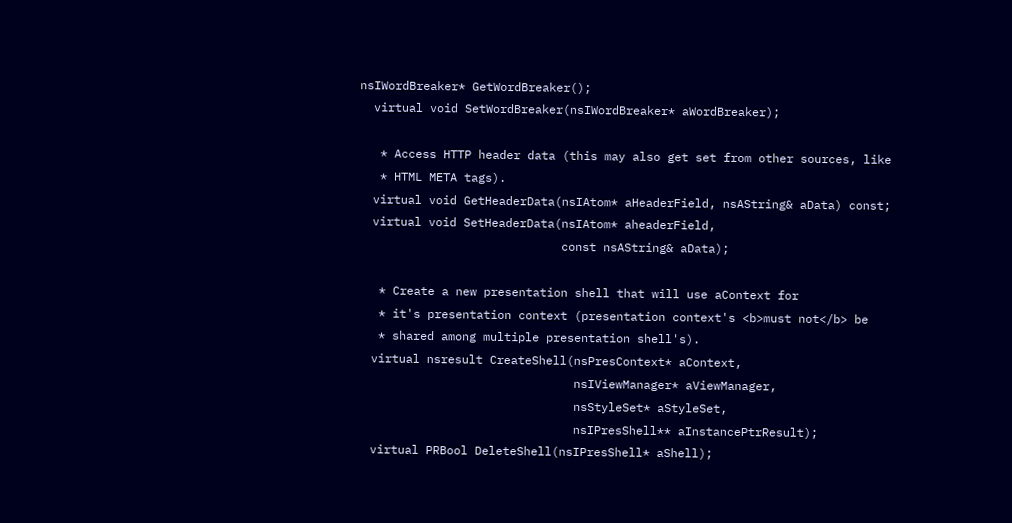nsIWordBreaker* GetWordBreaker();
  virtual void SetWordBreaker(nsIWordBreaker* aWordBreaker);

   * Access HTTP header data (this may also get set from other sources, like
   * HTML META tags).
  virtual void GetHeaderData(nsIAtom* aHeaderField, nsAString& aData) const;
  virtual void SetHeaderData(nsIAtom* aheaderField,
                             const nsAString& aData);

   * Create a new presentation shell that will use aContext for
   * it's presentation context (presentation context's <b>must not</b> be
   * shared among multiple presentation shell's).
  virtual nsresult CreateShell(nsPresContext* aContext,
                               nsIViewManager* aViewManager,
                               nsStyleSet* aStyleSet,
                               nsIPresShell** aInstancePtrResult);
  virtual PRBool DeleteShell(nsIPresShell* aShell);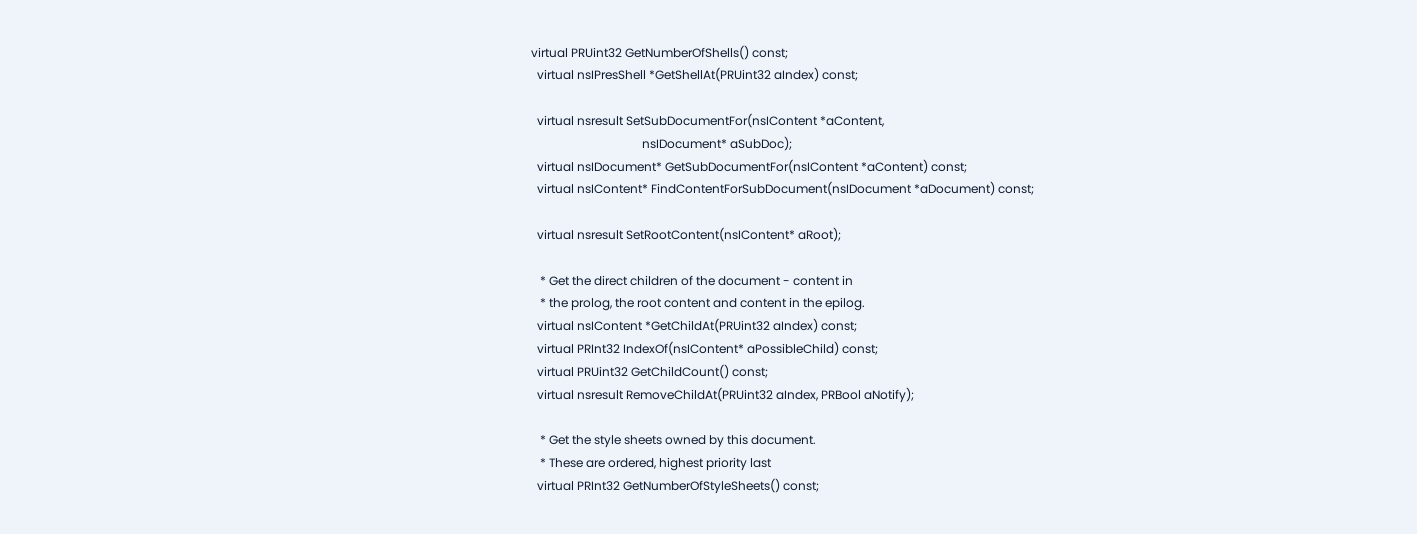virtual PRUint32 GetNumberOfShells() const;
  virtual nsIPresShell *GetShellAt(PRUint32 aIndex) const;

  virtual nsresult SetSubDocumentFor(nsIContent *aContent,
                                     nsIDocument* aSubDoc);
  virtual nsIDocument* GetSubDocumentFor(nsIContent *aContent) const;
  virtual nsIContent* FindContentForSubDocument(nsIDocument *aDocument) const;

  virtual nsresult SetRootContent(nsIContent* aRoot);

   * Get the direct children of the document - content in
   * the prolog, the root content and content in the epilog.
  virtual nsIContent *GetChildAt(PRUint32 aIndex) const;
  virtual PRInt32 IndexOf(nsIContent* aPossibleChild) const;
  virtual PRUint32 GetChildCount() const;
  virtual nsresult RemoveChildAt(PRUint32 aIndex, PRBool aNotify);

   * Get the style sheets owned by this document.
   * These are ordered, highest priority last
  virtual PRInt32 GetNumberOfStyleSheets() const;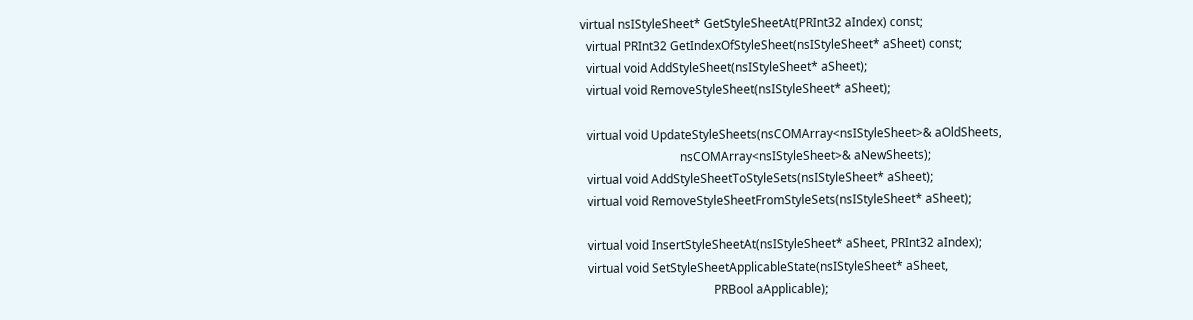virtual nsIStyleSheet* GetStyleSheetAt(PRInt32 aIndex) const;
  virtual PRInt32 GetIndexOfStyleSheet(nsIStyleSheet* aSheet) const;
  virtual void AddStyleSheet(nsIStyleSheet* aSheet);
  virtual void RemoveStyleSheet(nsIStyleSheet* aSheet);

  virtual void UpdateStyleSheets(nsCOMArray<nsIStyleSheet>& aOldSheets,
                                 nsCOMArray<nsIStyleSheet>& aNewSheets);
  virtual void AddStyleSheetToStyleSets(nsIStyleSheet* aSheet);
  virtual void RemoveStyleSheetFromStyleSets(nsIStyleSheet* aSheet);

  virtual void InsertStyleSheetAt(nsIStyleSheet* aSheet, PRInt32 aIndex);
  virtual void SetStyleSheetApplicableState(nsIStyleSheet* aSheet,
                                            PRBool aApplicable);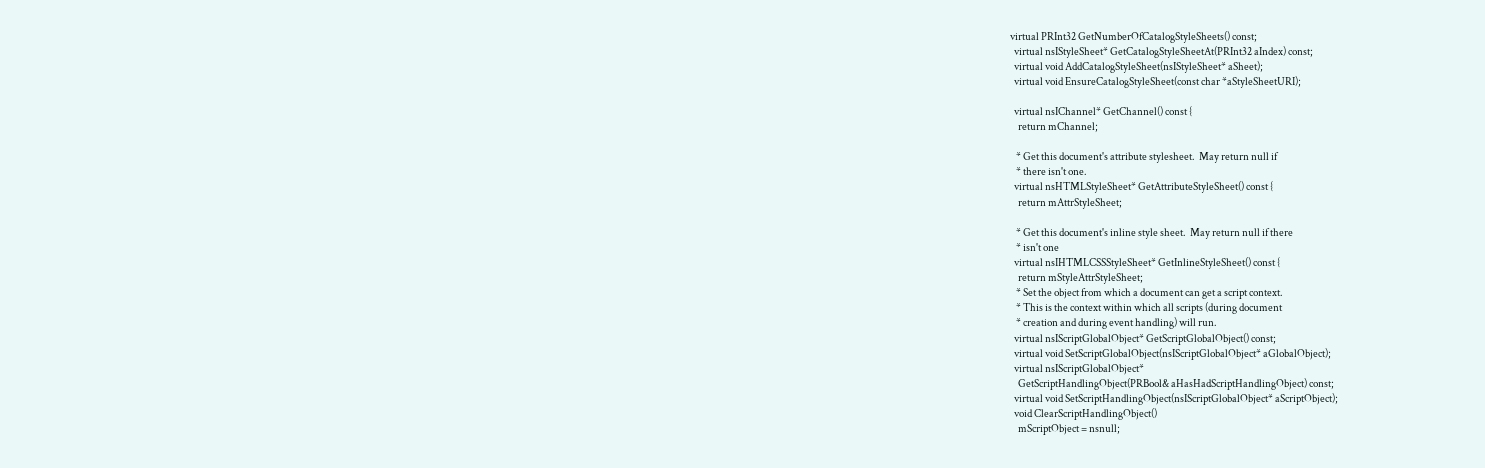virtual PRInt32 GetNumberOfCatalogStyleSheets() const;
  virtual nsIStyleSheet* GetCatalogStyleSheetAt(PRInt32 aIndex) const;
  virtual void AddCatalogStyleSheet(nsIStyleSheet* aSheet);
  virtual void EnsureCatalogStyleSheet(const char *aStyleSheetURI);

  virtual nsIChannel* GetChannel() const {
    return mChannel;

   * Get this document's attribute stylesheet.  May return null if
   * there isn't one.
  virtual nsHTMLStyleSheet* GetAttributeStyleSheet() const {
    return mAttrStyleSheet;

   * Get this document's inline style sheet.  May return null if there
   * isn't one
  virtual nsIHTMLCSSStyleSheet* GetInlineStyleSheet() const {
    return mStyleAttrStyleSheet;
   * Set the object from which a document can get a script context.
   * This is the context within which all scripts (during document
   * creation and during event handling) will run.
  virtual nsIScriptGlobalObject* GetScriptGlobalObject() const;
  virtual void SetScriptGlobalObject(nsIScriptGlobalObject* aGlobalObject);
  virtual nsIScriptGlobalObject*
    GetScriptHandlingObject(PRBool& aHasHadScriptHandlingObject) const;
  virtual void SetScriptHandlingObject(nsIScriptGlobalObject* aScriptObject);
  void ClearScriptHandlingObject()
    mScriptObject = nsnull;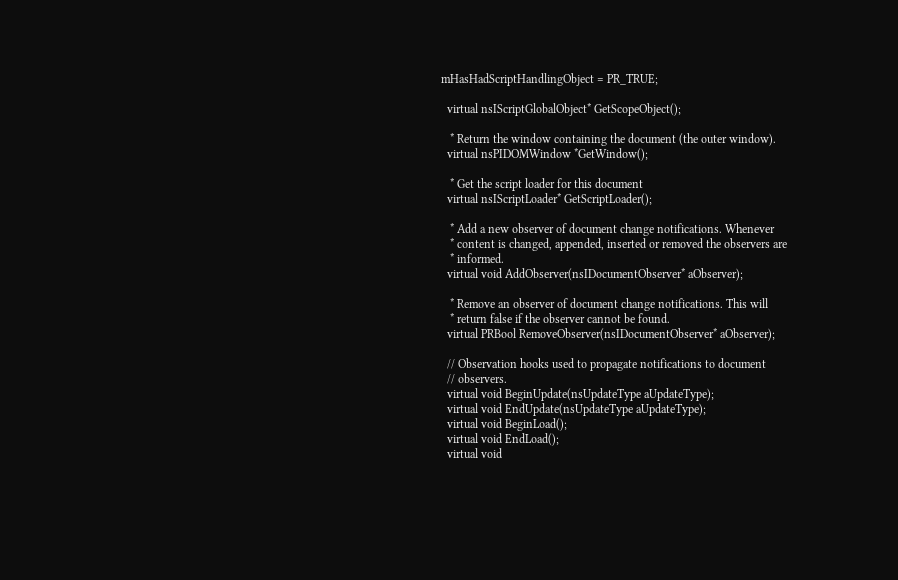mHasHadScriptHandlingObject = PR_TRUE;

  virtual nsIScriptGlobalObject* GetScopeObject();

   * Return the window containing the document (the outer window).
  virtual nsPIDOMWindow *GetWindow();

   * Get the script loader for this document
  virtual nsIScriptLoader* GetScriptLoader();

   * Add a new observer of document change notifications. Whenever
   * content is changed, appended, inserted or removed the observers are
   * informed.
  virtual void AddObserver(nsIDocumentObserver* aObserver);

   * Remove an observer of document change notifications. This will
   * return false if the observer cannot be found.
  virtual PRBool RemoveObserver(nsIDocumentObserver* aObserver);

  // Observation hooks used to propagate notifications to document
  // observers.
  virtual void BeginUpdate(nsUpdateType aUpdateType);
  virtual void EndUpdate(nsUpdateType aUpdateType);
  virtual void BeginLoad();
  virtual void EndLoad();
  virtual void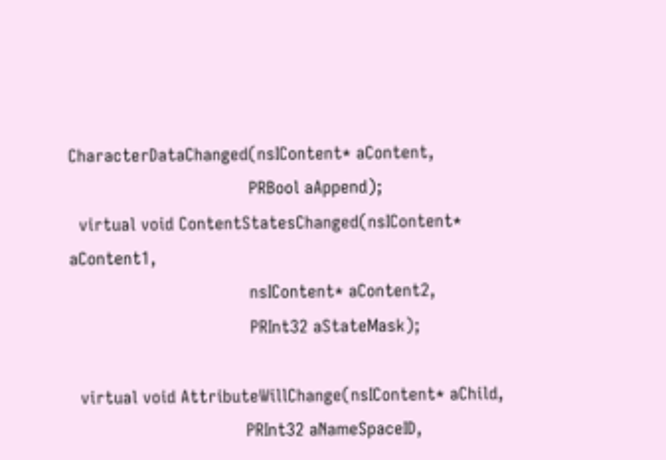CharacterDataChanged(nsIContent* aContent,
                                    PRBool aAppend);
  virtual void ContentStatesChanged(nsIContent* aContent1,
                                    nsIContent* aContent2,
                                    PRInt32 aStateMask);

  virtual void AttributeWillChange(nsIContent* aChild,
                                   PRInt32 aNameSpaceID,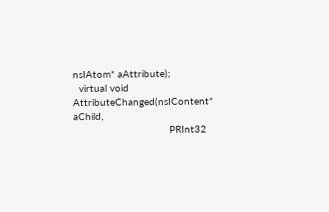nsIAtom* aAttribute);
  virtual void AttributeChanged(nsIContent* aChild,
                                PRInt32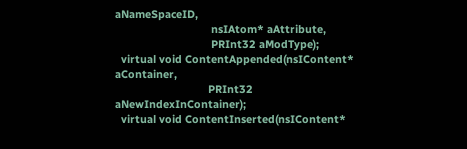aNameSpaceID,
                                nsIAtom* aAttribute,
                                PRInt32 aModType);
  virtual void ContentAppended(nsIContent* aContainer,
                               PRInt32 aNewIndexInContainer);
  virtual void ContentInserted(nsIContent*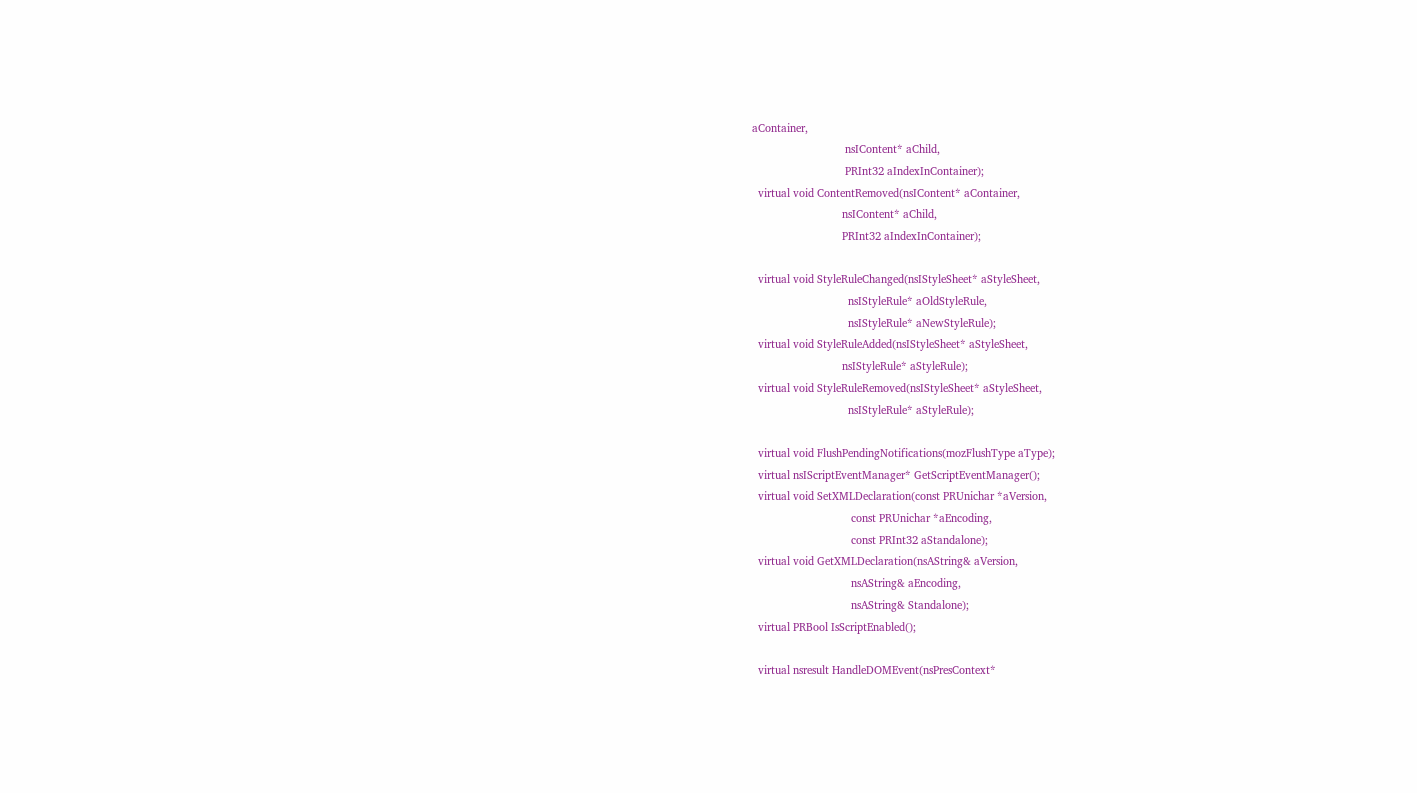aContainer,
                               nsIContent* aChild,
                               PRInt32 aIndexInContainer);
  virtual void ContentRemoved(nsIContent* aContainer,
                              nsIContent* aChild,
                              PRInt32 aIndexInContainer);

  virtual void StyleRuleChanged(nsIStyleSheet* aStyleSheet,
                                nsIStyleRule* aOldStyleRule,
                                nsIStyleRule* aNewStyleRule);
  virtual void StyleRuleAdded(nsIStyleSheet* aStyleSheet,
                              nsIStyleRule* aStyleRule);
  virtual void StyleRuleRemoved(nsIStyleSheet* aStyleSheet,
                                nsIStyleRule* aStyleRule);

  virtual void FlushPendingNotifications(mozFlushType aType);
  virtual nsIScriptEventManager* GetScriptEventManager();
  virtual void SetXMLDeclaration(const PRUnichar *aVersion,
                                 const PRUnichar *aEncoding,
                                 const PRInt32 aStandalone);
  virtual void GetXMLDeclaration(nsAString& aVersion,
                                 nsAString& aEncoding,
                                 nsAString& Standalone);
  virtual PRBool IsScriptEnabled();

  virtual nsresult HandleDOMEvent(nsPresContext*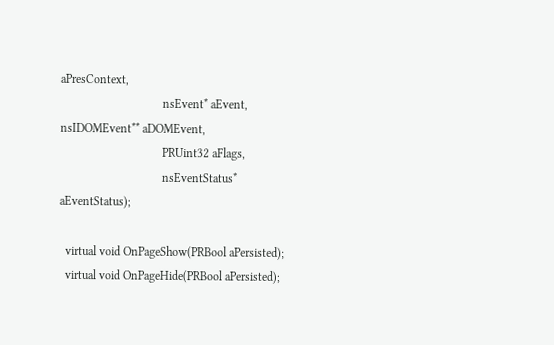aPresContext,
                                  nsEvent* aEvent, nsIDOMEvent** aDOMEvent,
                                  PRUint32 aFlags,
                                  nsEventStatus* aEventStatus);

  virtual void OnPageShow(PRBool aPersisted);
  virtual void OnPageHide(PRBool aPersisted);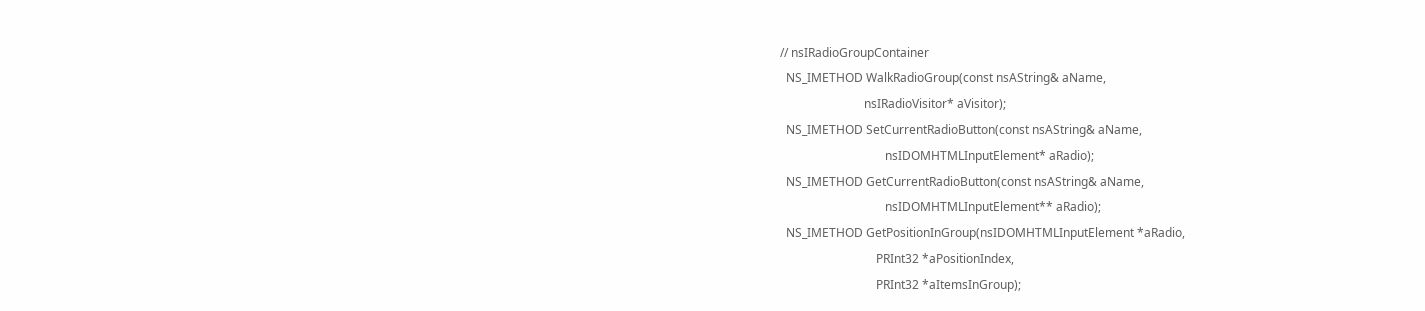// nsIRadioGroupContainer
  NS_IMETHOD WalkRadioGroup(const nsAString& aName,
                            nsIRadioVisitor* aVisitor);
  NS_IMETHOD SetCurrentRadioButton(const nsAString& aName,
                                   nsIDOMHTMLInputElement* aRadio);
  NS_IMETHOD GetCurrentRadioButton(const nsAString& aName,
                                   nsIDOMHTMLInputElement** aRadio);
  NS_IMETHOD GetPositionInGroup(nsIDOMHTMLInputElement *aRadio,
                                PRInt32 *aPositionIndex,
                                PRInt32 *aItemsInGroup);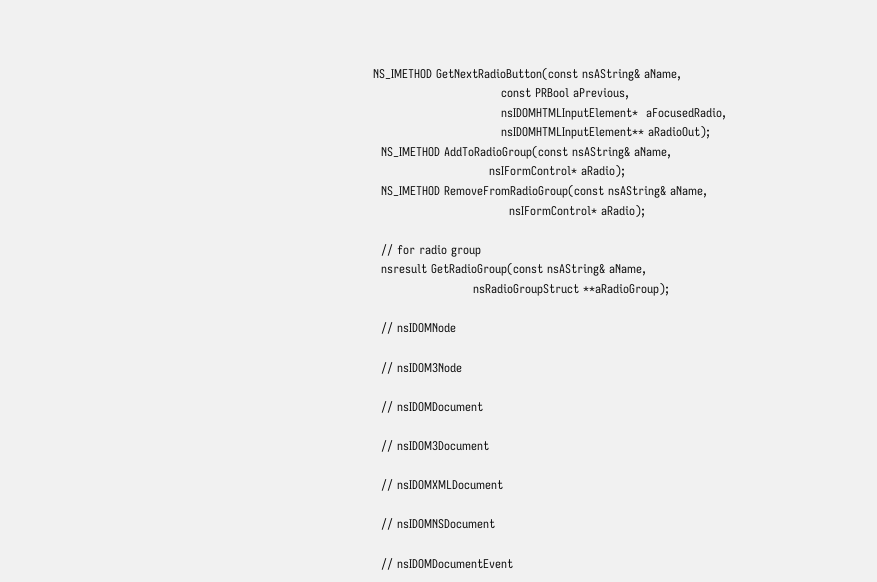NS_IMETHOD GetNextRadioButton(const nsAString& aName,
                                const PRBool aPrevious,
                                nsIDOMHTMLInputElement*  aFocusedRadio,
                                nsIDOMHTMLInputElement** aRadioOut);
  NS_IMETHOD AddToRadioGroup(const nsAString& aName,
                             nsIFormControl* aRadio);
  NS_IMETHOD RemoveFromRadioGroup(const nsAString& aName,
                                  nsIFormControl* aRadio);

  // for radio group
  nsresult GetRadioGroup(const nsAString& aName,
                         nsRadioGroupStruct **aRadioGroup);

  // nsIDOMNode

  // nsIDOM3Node

  // nsIDOMDocument

  // nsIDOM3Document

  // nsIDOMXMLDocument

  // nsIDOMNSDocument

  // nsIDOMDocumentEvent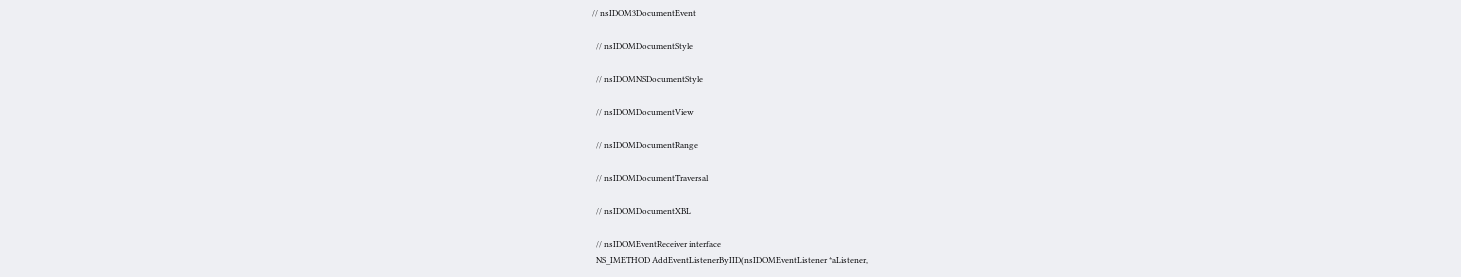// nsIDOM3DocumentEvent

  // nsIDOMDocumentStyle

  // nsIDOMNSDocumentStyle

  // nsIDOMDocumentView

  // nsIDOMDocumentRange

  // nsIDOMDocumentTraversal

  // nsIDOMDocumentXBL

  // nsIDOMEventReceiver interface
  NS_IMETHOD AddEventListenerByIID(nsIDOMEventListener *aListener,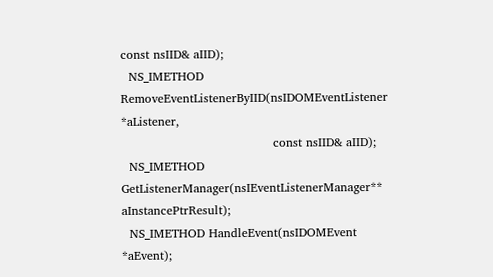const nsIID& aIID);
  NS_IMETHOD RemoveEventListenerByIID(nsIDOMEventListener *aListener,
                                      const nsIID& aIID);
  NS_IMETHOD GetListenerManager(nsIEventListenerManager** aInstancePtrResult);
  NS_IMETHOD HandleEvent(nsIDOMEvent *aEvent);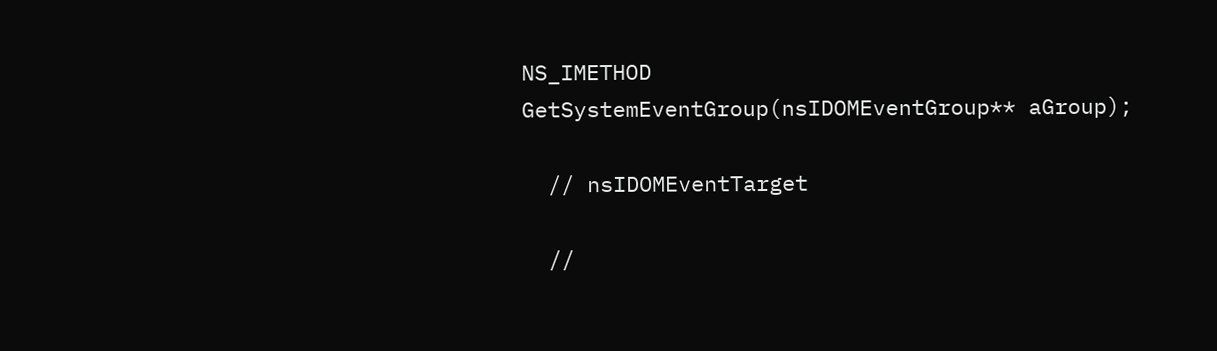NS_IMETHOD GetSystemEventGroup(nsIDOMEventGroup** aGroup);

  // nsIDOMEventTarget

  //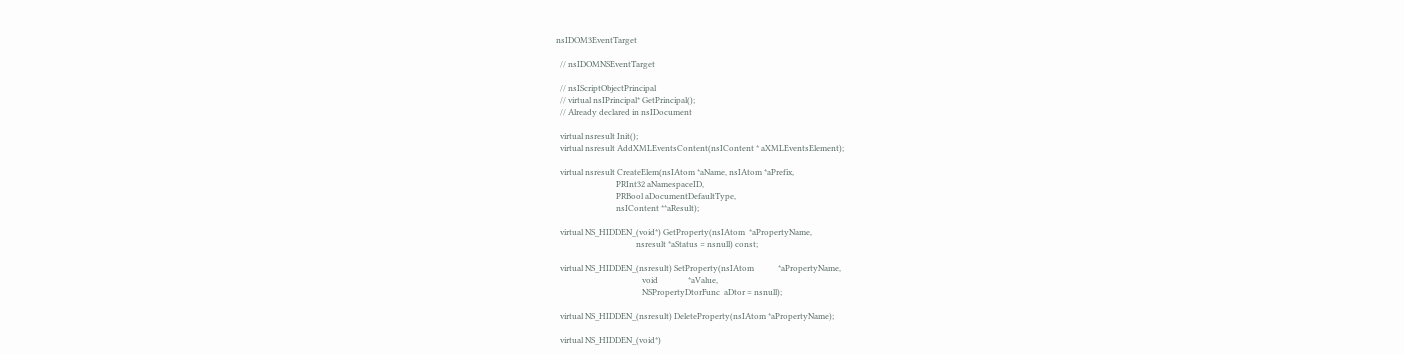nsIDOM3EventTarget

  // nsIDOMNSEventTarget

  // nsIScriptObjectPrincipal
  // virtual nsIPrincipal* GetPrincipal();
  // Already declared in nsIDocument

  virtual nsresult Init();
  virtual nsresult AddXMLEventsContent(nsIContent * aXMLEventsElement);

  virtual nsresult CreateElem(nsIAtom *aName, nsIAtom *aPrefix,
                              PRInt32 aNamespaceID,
                              PRBool aDocumentDefaultType,
                              nsIContent **aResult);

  virtual NS_HIDDEN_(void*) GetProperty(nsIAtom  *aPropertyName,
                                        nsresult *aStatus = nsnull) const;

  virtual NS_HIDDEN_(nsresult) SetProperty(nsIAtom            *aPropertyName,
                                           void               *aValue,
                                           NSPropertyDtorFunc  aDtor = nsnull);

  virtual NS_HIDDEN_(nsresult) DeleteProperty(nsIAtom *aPropertyName);

  virtual NS_HIDDEN_(void*)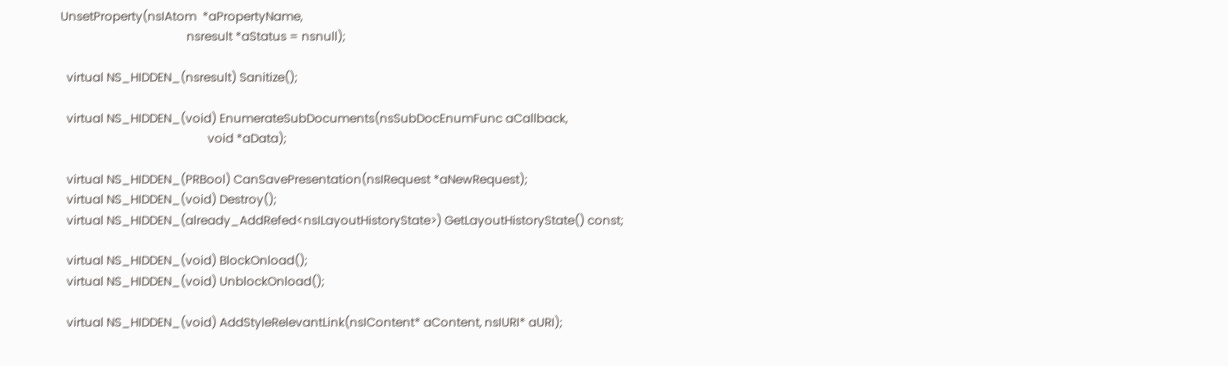UnsetProperty(nsIAtom  *aPropertyName,
                                          nsresult *aStatus = nsnull);

  virtual NS_HIDDEN_(nsresult) Sanitize();

  virtual NS_HIDDEN_(void) EnumerateSubDocuments(nsSubDocEnumFunc aCallback,
                                                 void *aData);

  virtual NS_HIDDEN_(PRBool) CanSavePresentation(nsIRequest *aNewRequest);
  virtual NS_HIDDEN_(void) Destroy();
  virtual NS_HIDDEN_(already_AddRefed<nsILayoutHistoryState>) GetLayoutHistoryState() const;

  virtual NS_HIDDEN_(void) BlockOnload();
  virtual NS_HIDDEN_(void) UnblockOnload();

  virtual NS_HIDDEN_(void) AddStyleRelevantLink(nsIContent* aContent, nsIURI* aURI);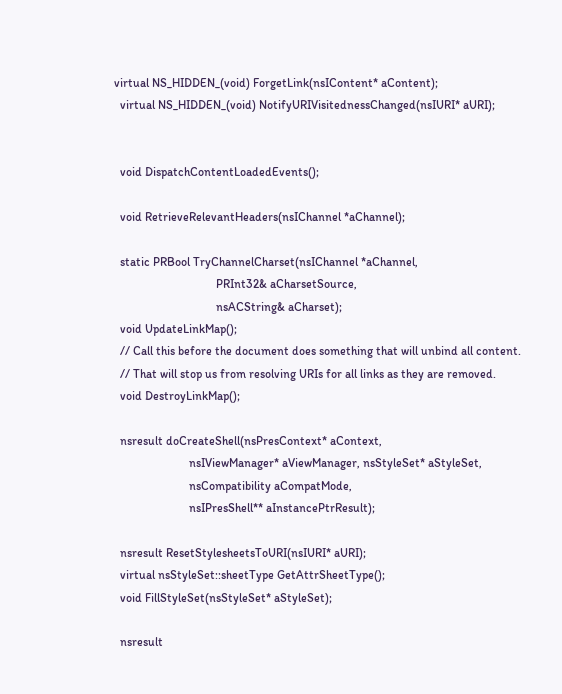virtual NS_HIDDEN_(void) ForgetLink(nsIContent* aContent);
  virtual NS_HIDDEN_(void) NotifyURIVisitednessChanged(nsIURI* aURI);


  void DispatchContentLoadedEvents();

  void RetrieveRelevantHeaders(nsIChannel *aChannel);

  static PRBool TryChannelCharset(nsIChannel *aChannel,
                                  PRInt32& aCharsetSource,
                                  nsACString& aCharset);
  void UpdateLinkMap();
  // Call this before the document does something that will unbind all content.
  // That will stop us from resolving URIs for all links as they are removed.
  void DestroyLinkMap();

  nsresult doCreateShell(nsPresContext* aContext,
                         nsIViewManager* aViewManager, nsStyleSet* aStyleSet,
                         nsCompatibility aCompatMode,
                         nsIPresShell** aInstancePtrResult);

  nsresult ResetStylesheetsToURI(nsIURI* aURI);
  virtual nsStyleSet::sheetType GetAttrSheetType();
  void FillStyleSet(nsStyleSet* aStyleSet);

  nsresult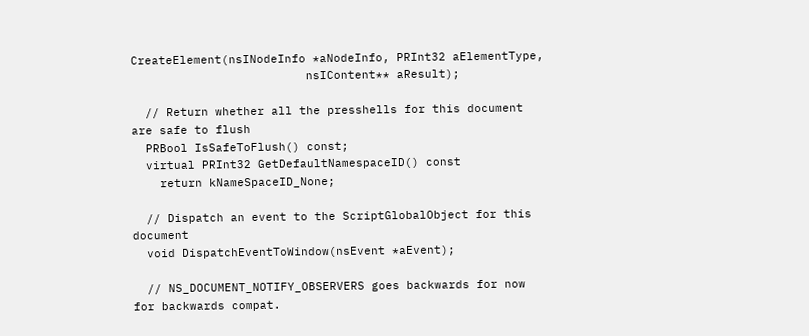CreateElement(nsINodeInfo *aNodeInfo, PRInt32 aElementType,
                         nsIContent** aResult);

  // Return whether all the presshells for this document are safe to flush
  PRBool IsSafeToFlush() const;
  virtual PRInt32 GetDefaultNamespaceID() const
    return kNameSpaceID_None;

  // Dispatch an event to the ScriptGlobalObject for this document
  void DispatchEventToWindow(nsEvent *aEvent);

  // NS_DOCUMENT_NOTIFY_OBSERVERS goes backwards for now for backwards compat.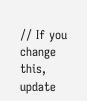// If you change this, update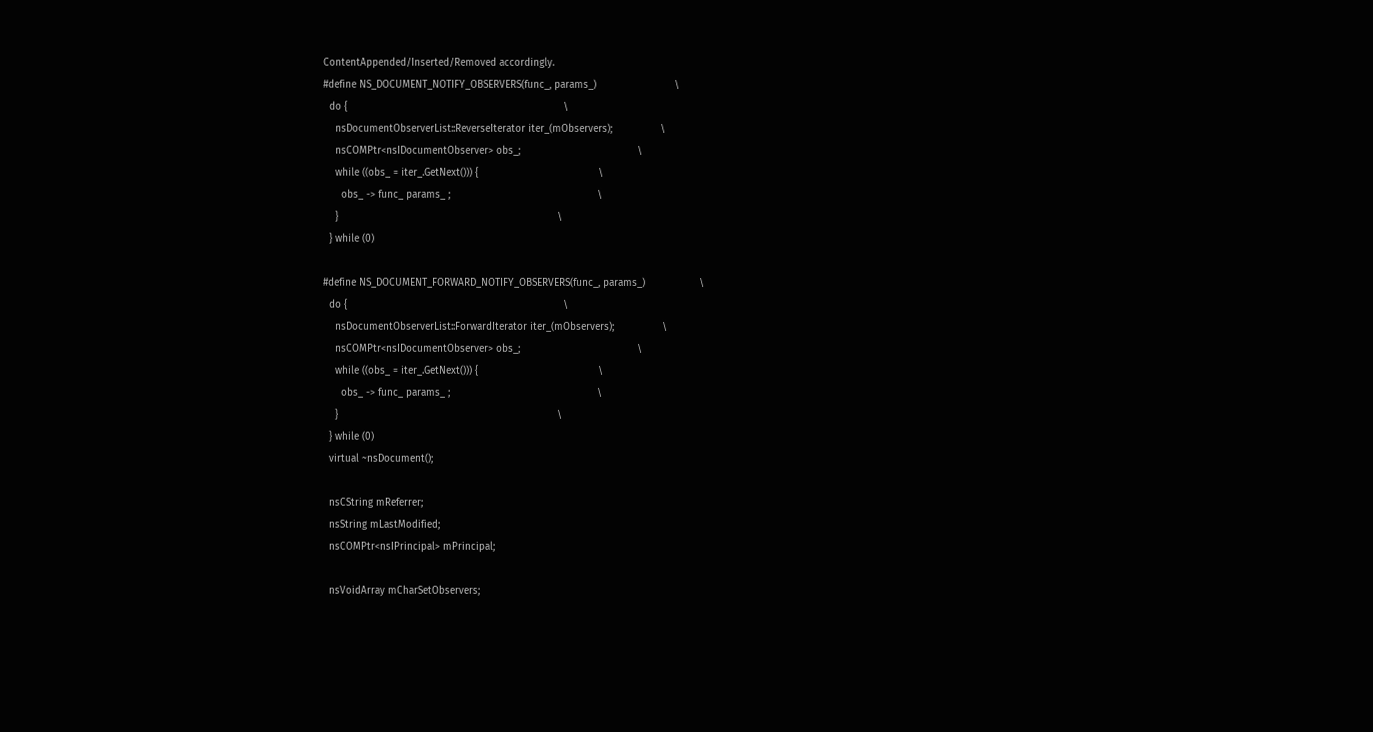ContentAppended/Inserted/Removed accordingly.
#define NS_DOCUMENT_NOTIFY_OBSERVERS(func_, params_)                          \
  do {                                                                        \
    nsDocumentObserverList::ReverseIterator iter_(mObservers);                \
    nsCOMPtr<nsIDocumentObserver> obs_;                                       \
    while ((obs_ = iter_.GetNext())) {                                        \
      obs_ -> func_ params_ ;                                                 \
    }                                                                         \
  } while (0)

#define NS_DOCUMENT_FORWARD_NOTIFY_OBSERVERS(func_, params_)                  \
  do {                                                                        \
    nsDocumentObserverList::ForwardIterator iter_(mObservers);                \
    nsCOMPtr<nsIDocumentObserver> obs_;                                       \
    while ((obs_ = iter_.GetNext())) {                                        \
      obs_ -> func_ params_ ;                                                 \
    }                                                                         \
  } while (0)
  virtual ~nsDocument();

  nsCString mReferrer;
  nsString mLastModified;
  nsCOMPtr<nsIPrincipal> mPrincipal;

  nsVoidArray mCharSetObservers;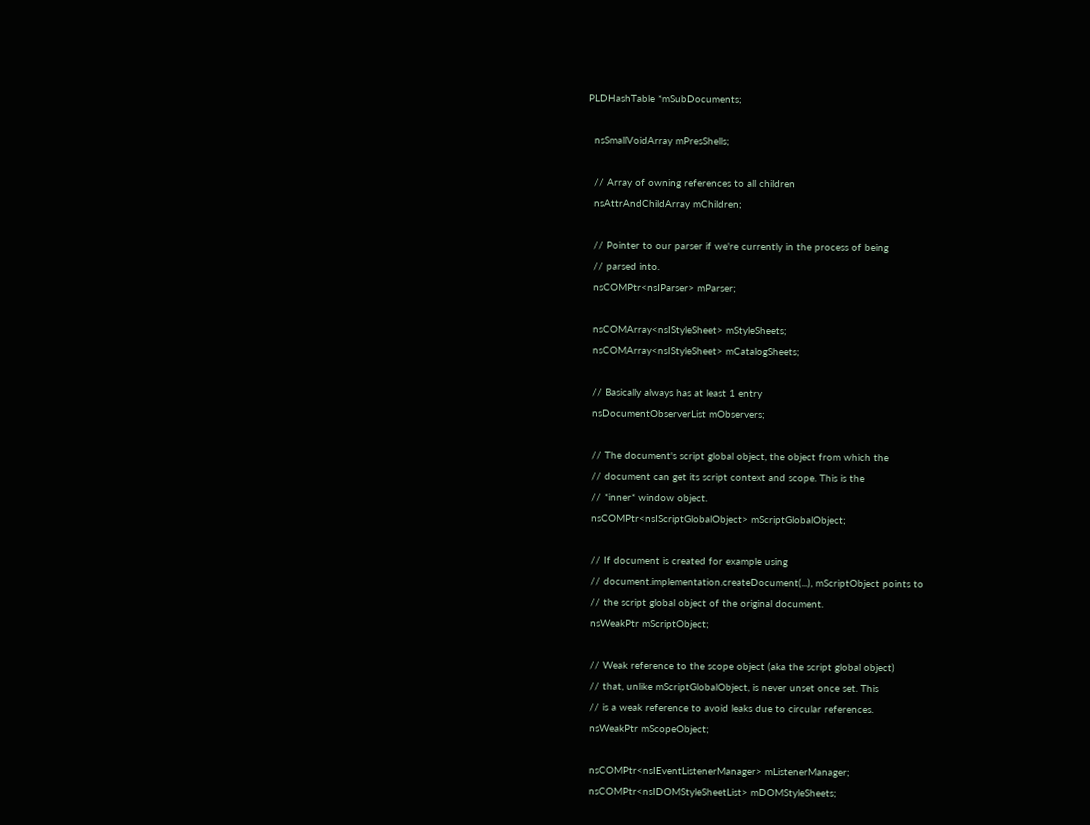PLDHashTable *mSubDocuments;

  nsSmallVoidArray mPresShells;

  // Array of owning references to all children
  nsAttrAndChildArray mChildren;

  // Pointer to our parser if we're currently in the process of being
  // parsed into.
  nsCOMPtr<nsIParser> mParser;

  nsCOMArray<nsIStyleSheet> mStyleSheets;
  nsCOMArray<nsIStyleSheet> mCatalogSheets;

  // Basically always has at least 1 entry
  nsDocumentObserverList mObservers;

  // The document's script global object, the object from which the
  // document can get its script context and scope. This is the
  // *inner* window object.
  nsCOMPtr<nsIScriptGlobalObject> mScriptGlobalObject;

  // If document is created for example using
  // document.implementation.createDocument(...), mScriptObject points to
  // the script global object of the original document.
  nsWeakPtr mScriptObject;

  // Weak reference to the scope object (aka the script global object)
  // that, unlike mScriptGlobalObject, is never unset once set. This
  // is a weak reference to avoid leaks due to circular references.
  nsWeakPtr mScopeObject;

  nsCOMPtr<nsIEventListenerManager> mListenerManager;
  nsCOMPtr<nsIDOMStyleSheetList> mDOMStyleSheets;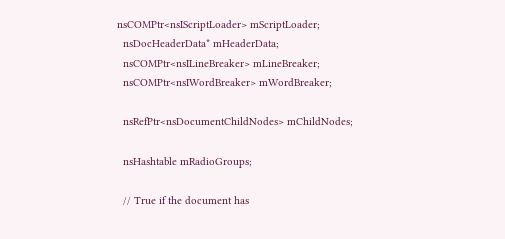nsCOMPtr<nsIScriptLoader> mScriptLoader;
  nsDocHeaderData* mHeaderData;
  nsCOMPtr<nsILineBreaker> mLineBreaker;
  nsCOMPtr<nsIWordBreaker> mWordBreaker;

  nsRefPtr<nsDocumentChildNodes> mChildNodes;

  nsHashtable mRadioGroups;

  // True if the document has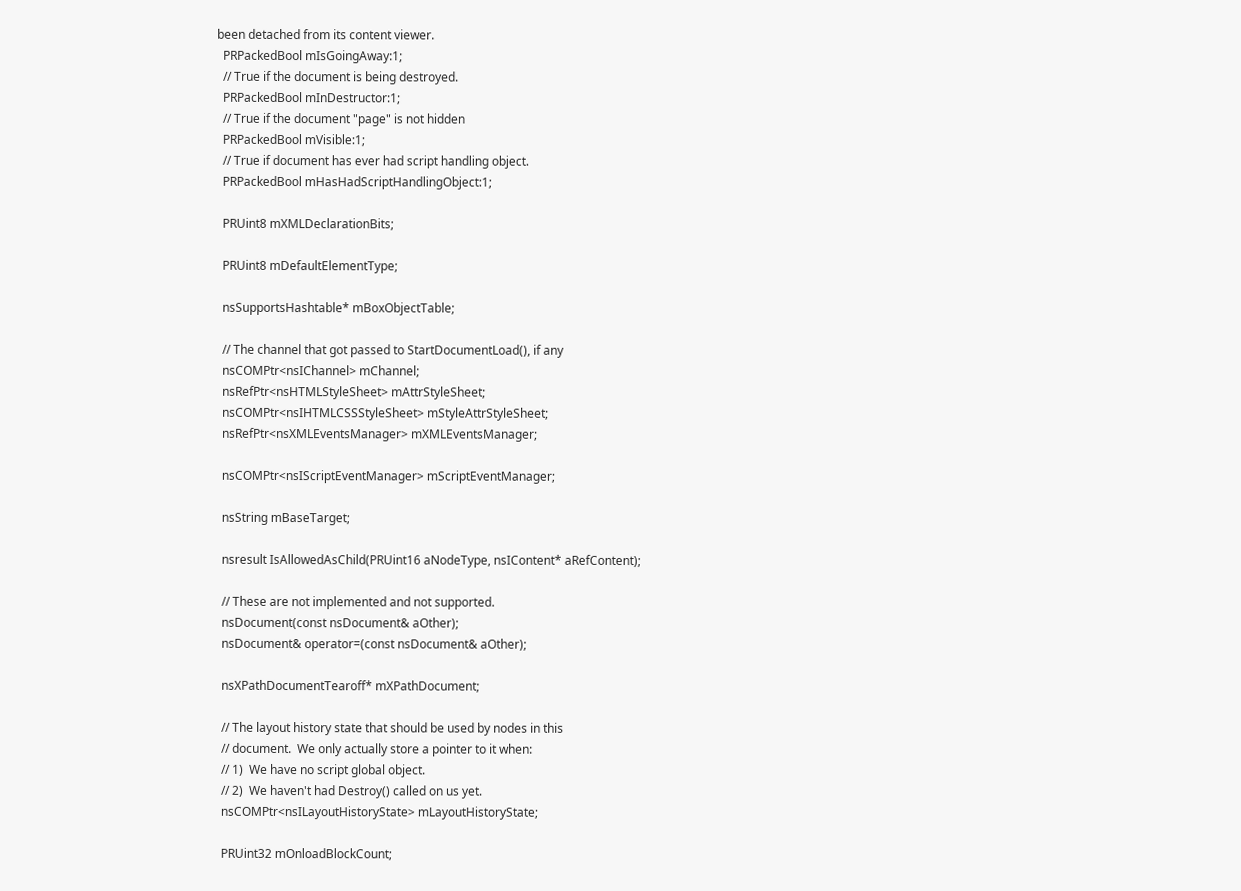been detached from its content viewer.
  PRPackedBool mIsGoingAway:1;
  // True if the document is being destroyed.
  PRPackedBool mInDestructor:1;
  // True if the document "page" is not hidden
  PRPackedBool mVisible:1;
  // True if document has ever had script handling object.
  PRPackedBool mHasHadScriptHandlingObject:1;

  PRUint8 mXMLDeclarationBits;

  PRUint8 mDefaultElementType;

  nsSupportsHashtable* mBoxObjectTable;

  // The channel that got passed to StartDocumentLoad(), if any
  nsCOMPtr<nsIChannel> mChannel;
  nsRefPtr<nsHTMLStyleSheet> mAttrStyleSheet;
  nsCOMPtr<nsIHTMLCSSStyleSheet> mStyleAttrStyleSheet;
  nsRefPtr<nsXMLEventsManager> mXMLEventsManager;

  nsCOMPtr<nsIScriptEventManager> mScriptEventManager;

  nsString mBaseTarget;

  nsresult IsAllowedAsChild(PRUint16 aNodeType, nsIContent* aRefContent);

  // These are not implemented and not supported.
  nsDocument(const nsDocument& aOther);
  nsDocument& operator=(const nsDocument& aOther);

  nsXPathDocumentTearoff* mXPathDocument;

  // The layout history state that should be used by nodes in this
  // document.  We only actually store a pointer to it when:
  // 1)  We have no script global object.
  // 2)  We haven't had Destroy() called on us yet.
  nsCOMPtr<nsILayoutHistoryState> mLayoutHistoryState;

  PRUint32 mOnloadBlockCount;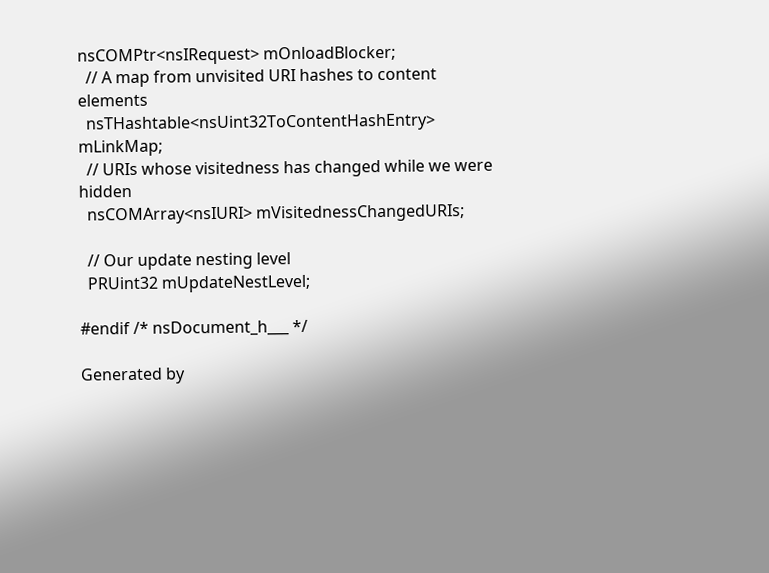nsCOMPtr<nsIRequest> mOnloadBlocker;
  // A map from unvisited URI hashes to content elements
  nsTHashtable<nsUint32ToContentHashEntry> mLinkMap;
  // URIs whose visitedness has changed while we were hidden
  nsCOMArray<nsIURI> mVisitednessChangedURIs;

  // Our update nesting level
  PRUint32 mUpdateNestLevel;

#endif /* nsDocument_h___ */

Generated by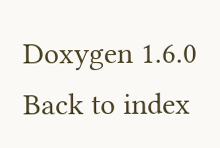Doxygen 1.6.0   Back to index